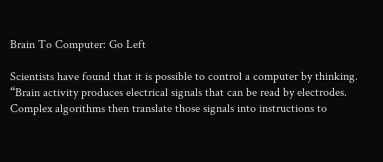Brain To Computer: Go Left

Scientists have found that it is possible to control a computer by thinking. “Brain activity produces electrical signals that can be read by electrodes. Complex algorithms then translate those signals into instructions to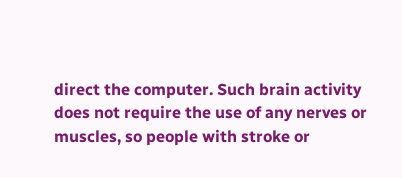direct the computer. Such brain activity does not require the use of any nerves or muscles, so people with stroke or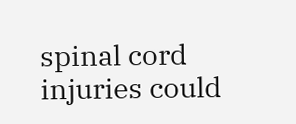spinal cord injuries could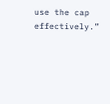use the cap effectively.”